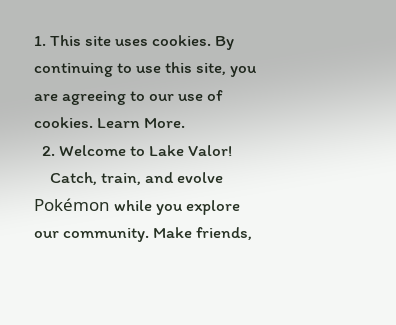1. This site uses cookies. By continuing to use this site, you are agreeing to our use of cookies. Learn More.
  2. Welcome to Lake Valor!
    Catch, train, and evolve Pokémon while you explore our community. Make friends,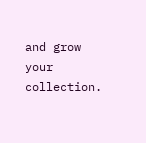and grow your collection.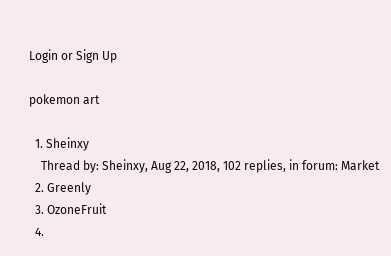Login or Sign Up

pokemon art

  1. Sheinxy
    Thread by: Sheinxy, Aug 22, 2018, 102 replies, in forum: Market
  2. Greenly
  3. OzoneFruit
  4.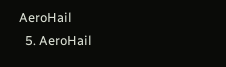AeroHail
  5. AeroHail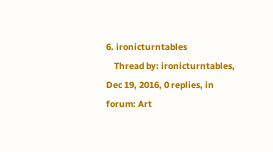6. ironicturntables
    Thread by: ironicturntables, Dec 19, 2016, 0 replies, in forum: Art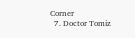Corner
  7. Doctor Tomiz